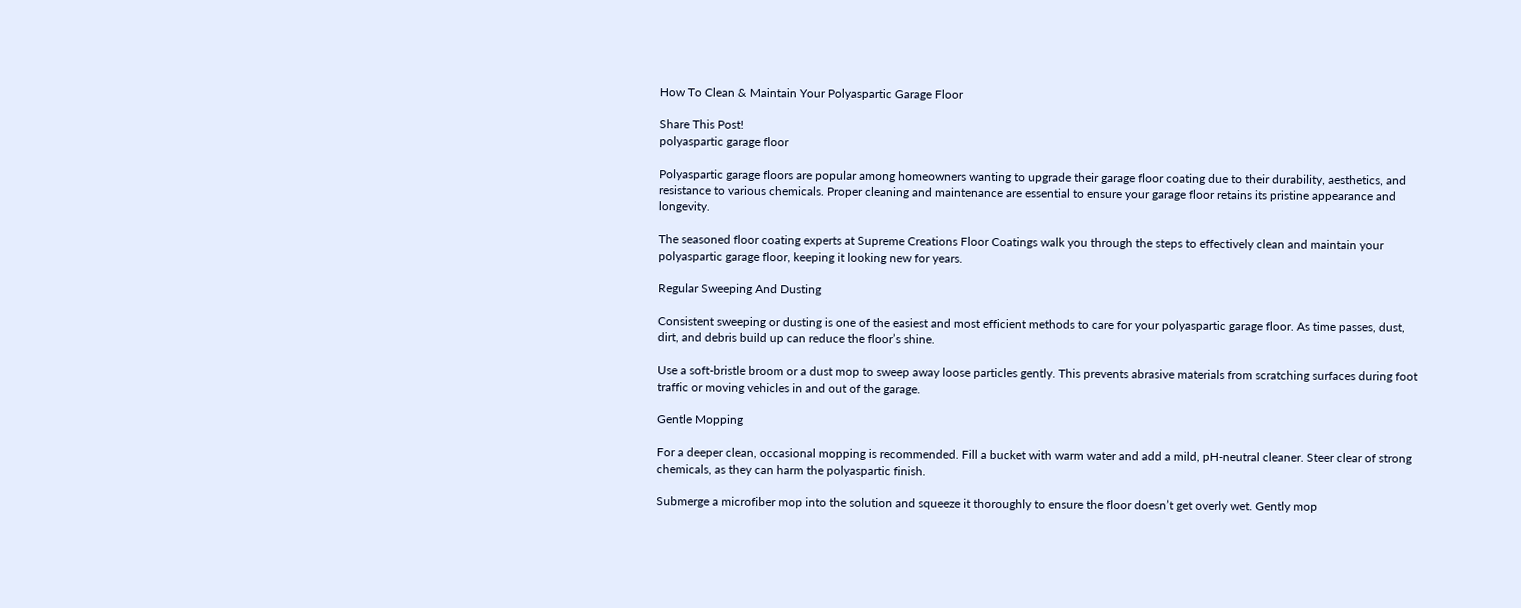How To Clean & Maintain Your Polyaspartic Garage Floor

Share This Post!
polyaspartic garage floor

Polyaspartic garage floors are popular among homeowners wanting to upgrade their garage floor coating due to their durability, aesthetics, and resistance to various chemicals. Proper cleaning and maintenance are essential to ensure your garage floor retains its pristine appearance and longevity.

The seasoned floor coating experts at Supreme Creations Floor Coatings walk you through the steps to effectively clean and maintain your polyaspartic garage floor, keeping it looking new for years.

Regular Sweeping And Dusting

Consistent sweeping or dusting is one of the easiest and most efficient methods to care for your polyaspartic garage floor. As time passes, dust, dirt, and debris build up can reduce the floor’s shine.

Use a soft-bristle broom or a dust mop to sweep away loose particles gently. This prevents abrasive materials from scratching surfaces during foot traffic or moving vehicles in and out of the garage.

Gentle Mopping

For a deeper clean, occasional mopping is recommended. Fill a bucket with warm water and add a mild, pH-neutral cleaner. Steer clear of strong chemicals, as they can harm the polyaspartic finish.

Submerge a microfiber mop into the solution and squeeze it thoroughly to ensure the floor doesn’t get overly wet. Gently mop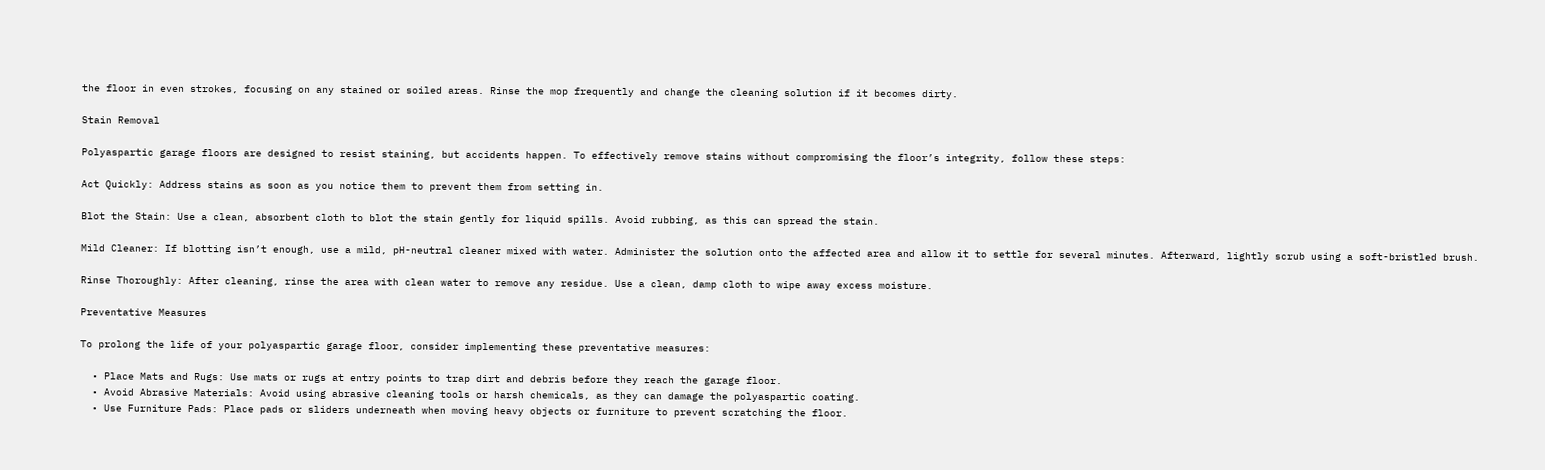the floor in even strokes, focusing on any stained or soiled areas. Rinse the mop frequently and change the cleaning solution if it becomes dirty.

Stain Removal

Polyaspartic garage floors are designed to resist staining, but accidents happen. To effectively remove stains without compromising the floor’s integrity, follow these steps:

Act Quickly: Address stains as soon as you notice them to prevent them from setting in.

Blot the Stain: Use a clean, absorbent cloth to blot the stain gently for liquid spills. Avoid rubbing, as this can spread the stain.

Mild Cleaner: If blotting isn’t enough, use a mild, pH-neutral cleaner mixed with water. Administer the solution onto the affected area and allow it to settle for several minutes. Afterward, lightly scrub using a soft-bristled brush.

Rinse Thoroughly: After cleaning, rinse the area with clean water to remove any residue. Use a clean, damp cloth to wipe away excess moisture.

Preventative Measures

To prolong the life of your polyaspartic garage floor, consider implementing these preventative measures:

  • Place Mats and Rugs: Use mats or rugs at entry points to trap dirt and debris before they reach the garage floor.
  • Avoid Abrasive Materials: Avoid using abrasive cleaning tools or harsh chemicals, as they can damage the polyaspartic coating.
  • Use Furniture Pads: Place pads or sliders underneath when moving heavy objects or furniture to prevent scratching the floor.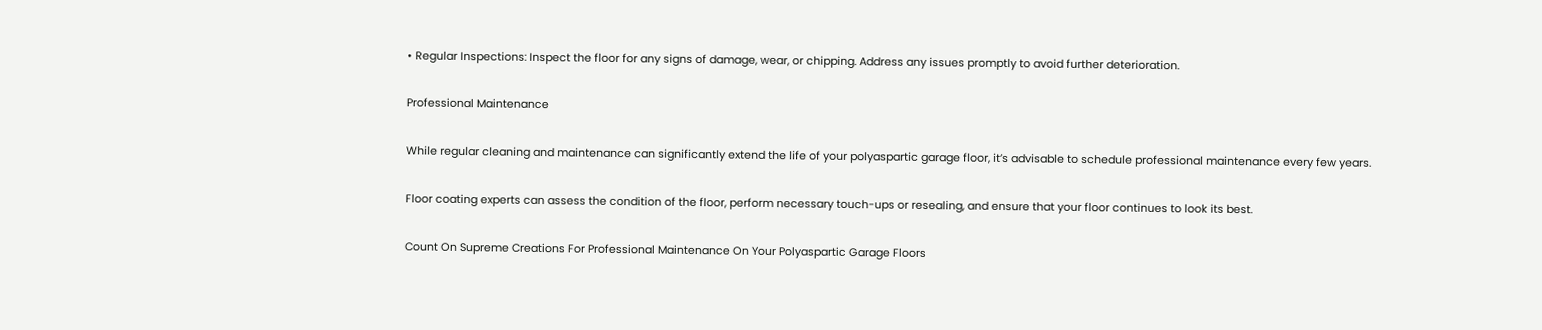• Regular Inspections: Inspect the floor for any signs of damage, wear, or chipping. Address any issues promptly to avoid further deterioration.

Professional Maintenance

While regular cleaning and maintenance can significantly extend the life of your polyaspartic garage floor, it’s advisable to schedule professional maintenance every few years.

Floor coating experts can assess the condition of the floor, perform necessary touch-ups or resealing, and ensure that your floor continues to look its best.

Count On Supreme Creations For Professional Maintenance On Your Polyaspartic Garage Floors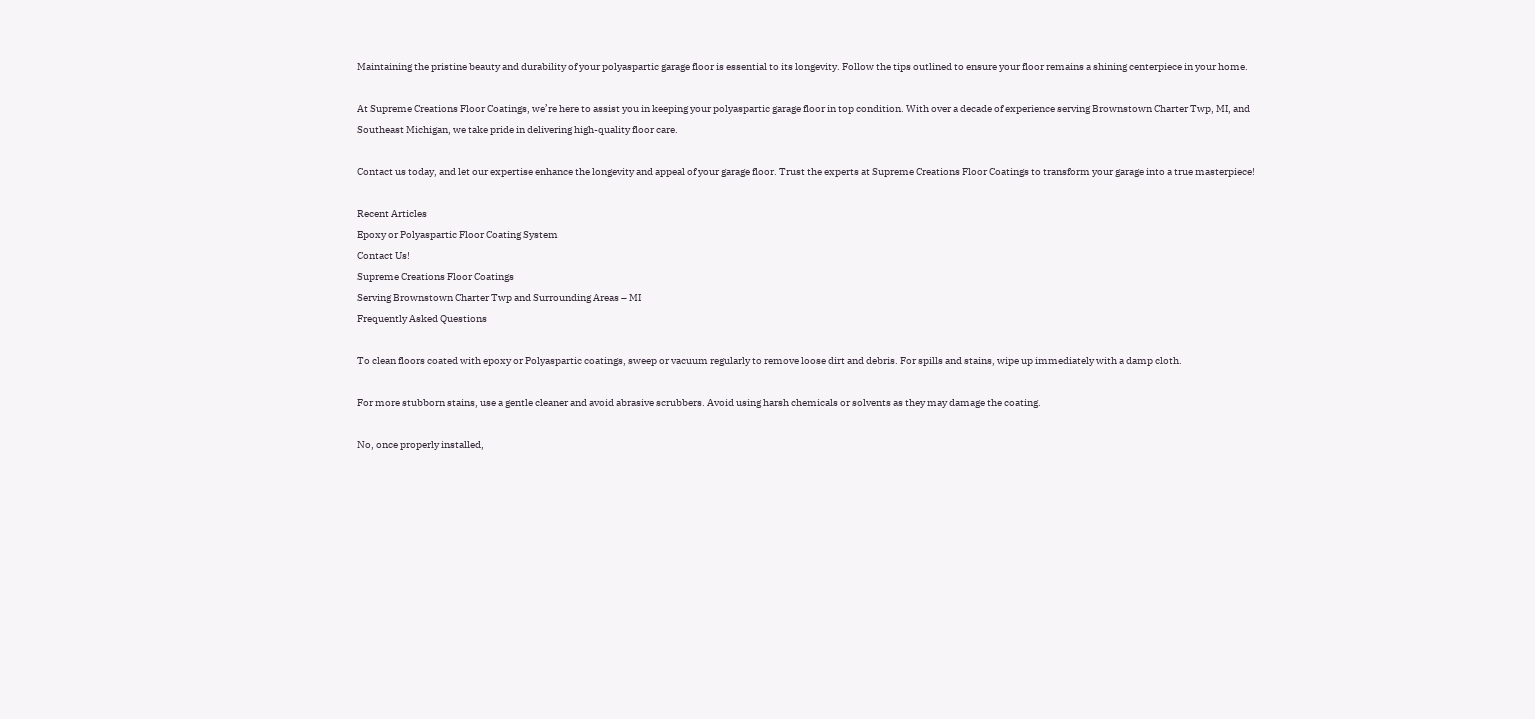Maintaining the pristine beauty and durability of your polyaspartic garage floor is essential to its longevity. Follow the tips outlined to ensure your floor remains a shining centerpiece in your home.

At Supreme Creations Floor Coatings, we’re here to assist you in keeping your polyaspartic garage floor in top condition. With over a decade of experience serving Brownstown Charter Twp, MI, and Southeast Michigan, we take pride in delivering high-quality floor care.

Contact us today, and let our expertise enhance the longevity and appeal of your garage floor. Trust the experts at Supreme Creations Floor Coatings to transform your garage into a true masterpiece!

Recent Articles
Epoxy or Polyaspartic Floor Coating System
Contact Us!
Supreme Creations Floor Coatings
Serving Brownstown Charter Twp and Surrounding Areas – MI
Frequently Asked Questions

To clean floors coated with epoxy or Polyaspartic coatings, sweep or vacuum regularly to remove loose dirt and debris. For spills and stains, wipe up immediately with a damp cloth.

For more stubborn stains, use a gentle cleaner and avoid abrasive scrubbers. Avoid using harsh chemicals or solvents as they may damage the coating.

No, once properly installed,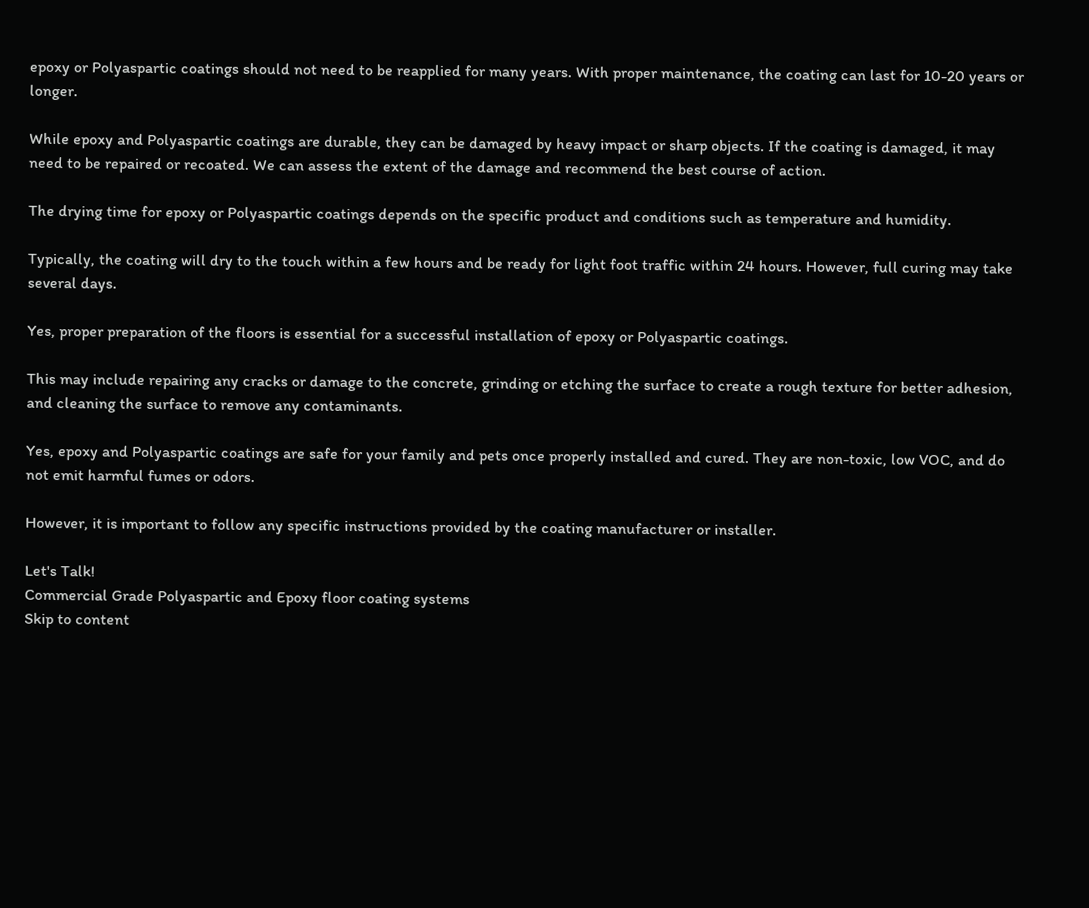epoxy or Polyaspartic coatings should not need to be reapplied for many years. With proper maintenance, the coating can last for 10-20 years or longer.

While epoxy and Polyaspartic coatings are durable, they can be damaged by heavy impact or sharp objects. If the coating is damaged, it may need to be repaired or recoated. We can assess the extent of the damage and recommend the best course of action.

The drying time for epoxy or Polyaspartic coatings depends on the specific product and conditions such as temperature and humidity.

Typically, the coating will dry to the touch within a few hours and be ready for light foot traffic within 24 hours. However, full curing may take several days.

Yes, proper preparation of the floors is essential for a successful installation of epoxy or Polyaspartic coatings.

This may include repairing any cracks or damage to the concrete, grinding or etching the surface to create a rough texture for better adhesion, and cleaning the surface to remove any contaminants.

Yes, epoxy and Polyaspartic coatings are safe for your family and pets once properly installed and cured. They are non-toxic, low VOC, and do not emit harmful fumes or odors.

However, it is important to follow any specific instructions provided by the coating manufacturer or installer.

Let's Talk!
Commercial Grade Polyaspartic and Epoxy floor coating systems
Skip to content